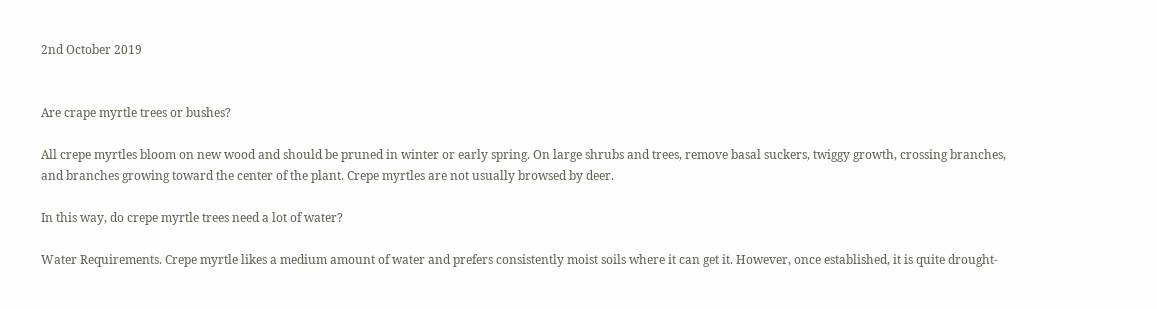2nd October 2019


Are crape myrtle trees or bushes?

All crepe myrtles bloom on new wood and should be pruned in winter or early spring. On large shrubs and trees, remove basal suckers, twiggy growth, crossing branches, and branches growing toward the center of the plant. Crepe myrtles are not usually browsed by deer.

In this way, do crepe myrtle trees need a lot of water?

Water Requirements. Crepe myrtle likes a medium amount of water and prefers consistently moist soils where it can get it. However, once established, it is quite drought-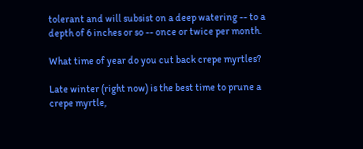tolerant and will subsist on a deep watering -- to a depth of 6 inches or so -- once or twice per month.

What time of year do you cut back crepe myrtles?

Late winter (right now) is the best time to prune a crepe myrtle,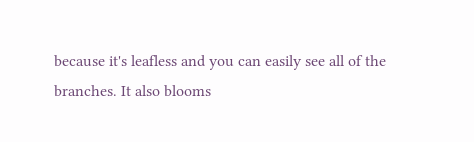because it's leafless and you can easily see all of the branches. It also blooms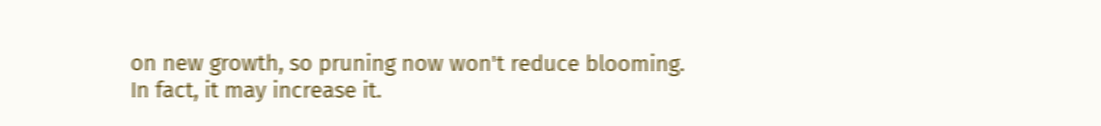on new growth, so pruning now won't reduce blooming. In fact, it may increase it.